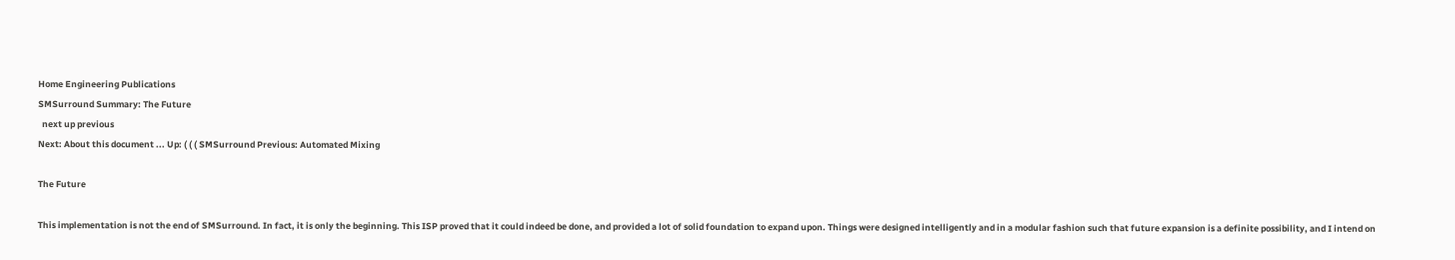Home Engineering Publications
SMSurround Summary: The Future
  next up previous
Next: About this document ... Up: ( ( ( SMSurround Previous: Automated Mixing

The Future

This implementation is not the end of SMSurround. In fact, it is only the beginning. This ISP proved that it could indeed be done, and provided a lot of solid foundation to expand upon. Things were designed intelligently and in a modular fashion such that future expansion is a definite possibility, and I intend on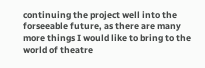continuing the project well into the forseeable future, as there are many more things I would like to bring to the world of theatre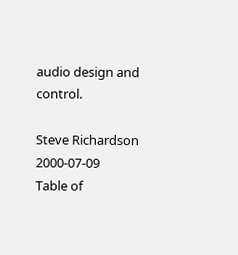audio design and control.

Steve Richardson 2000-07-09
Table of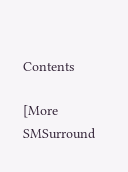Contents

[More SMSurround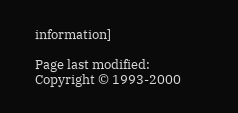information]

Page last modified:
Copyright © 1993-2000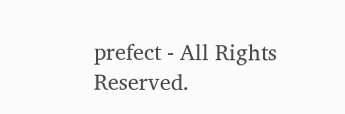prefect - All Rights Reserved.